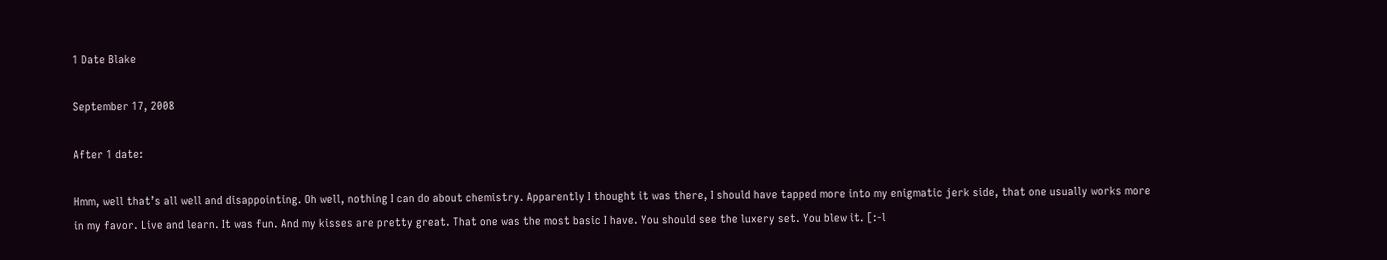1 Date Blake

September 17, 2008

After 1 date:

Hmm, well that’s all well and disappointing. Oh well, nothing I can do about chemistry. Apparently I thought it was there, I should have tapped more into my enigmatic jerk side, that one usually works more
in my favor. Live and learn. It was fun. And my kisses are pretty great. That one was the most basic I have. You should see the luxery set. You blew it. [:-l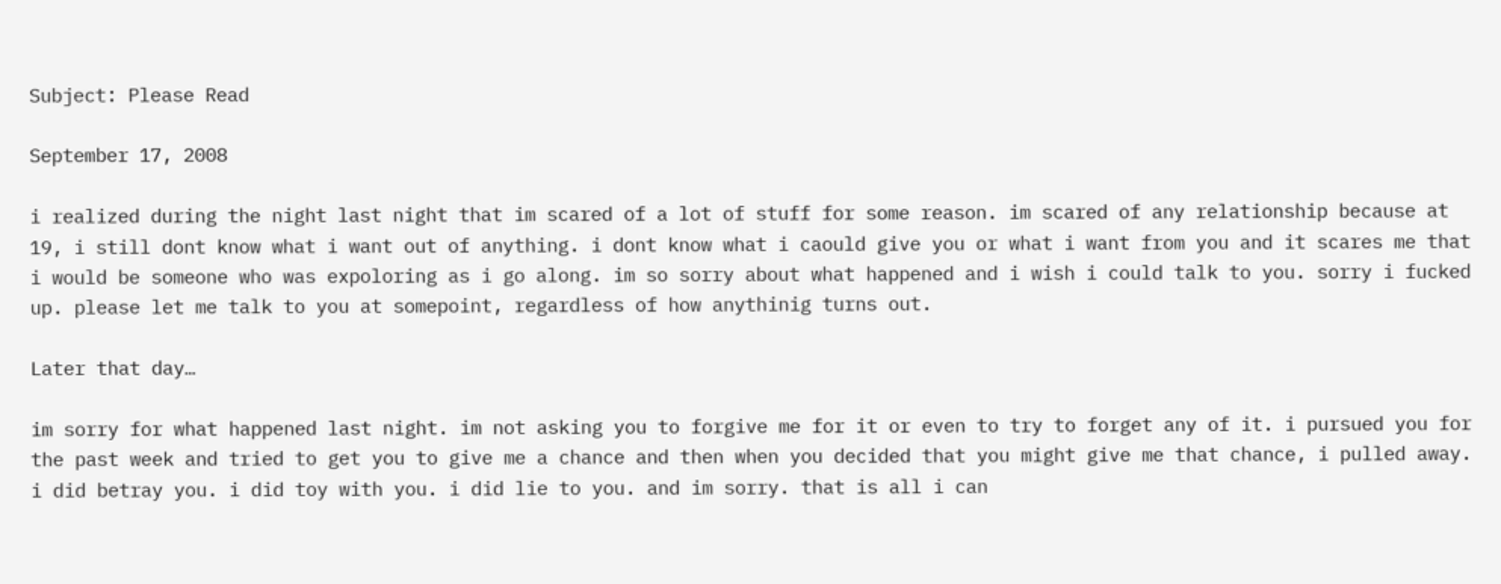Subject: Please Read

September 17, 2008

i realized during the night last night that im scared of a lot of stuff for some reason. im scared of any relationship because at 19, i still dont know what i want out of anything. i dont know what i caould give you or what i want from you and it scares me that i would be someone who was expoloring as i go along. im so sorry about what happened and i wish i could talk to you. sorry i fucked up. please let me talk to you at somepoint, regardless of how anythinig turns out.

Later that day…

im sorry for what happened last night. im not asking you to forgive me for it or even to try to forget any of it. i pursued you for the past week and tried to get you to give me a chance and then when you decided that you might give me that chance, i pulled away. i did betray you. i did toy with you. i did lie to you. and im sorry. that is all i can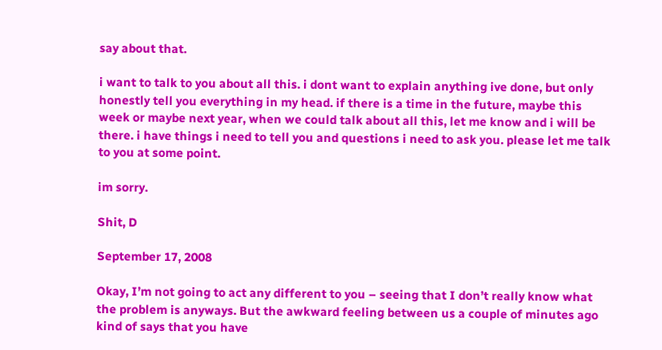say about that.

i want to talk to you about all this. i dont want to explain anything ive done, but only honestly tell you everything in my head. if there is a time in the future, maybe this week or maybe next year, when we could talk about all this, let me know and i will be there. i have things i need to tell you and questions i need to ask you. please let me talk to you at some point.

im sorry.

Shit, D

September 17, 2008

Okay, I’m not going to act any different to you – seeing that I don’t really know what the problem is anyways. But the awkward feeling between us a couple of minutes ago kind of says that you have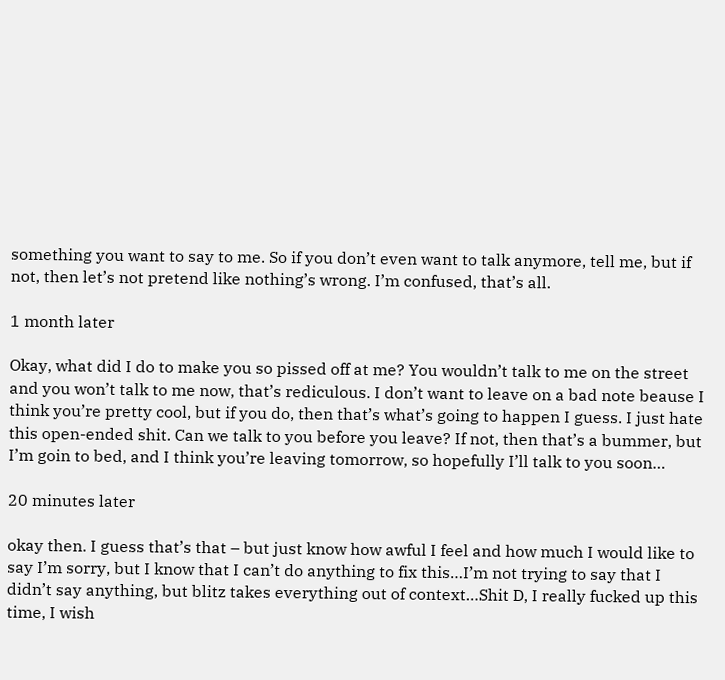something you want to say to me. So if you don’t even want to talk anymore, tell me, but if not, then let’s not pretend like nothing’s wrong. I’m confused, that’s all.

1 month later

Okay, what did I do to make you so pissed off at me? You wouldn’t talk to me on the street and you won’t talk to me now, that’s rediculous. I don’t want to leave on a bad note beause I think you’re pretty cool, but if you do, then that’s what’s going to happen I guess. I just hate this open-ended shit. Can we talk to you before you leave? If not, then that’s a bummer, but I’m goin to bed, and I think you’re leaving tomorrow, so hopefully I’ll talk to you soon…

20 minutes later

okay then. I guess that’s that – but just know how awful I feel and how much I would like to say I’m sorry, but I know that I can’t do anything to fix this…I’m not trying to say that I didn’t say anything, but blitz takes everything out of context…Shit D, I really fucked up this time, I wish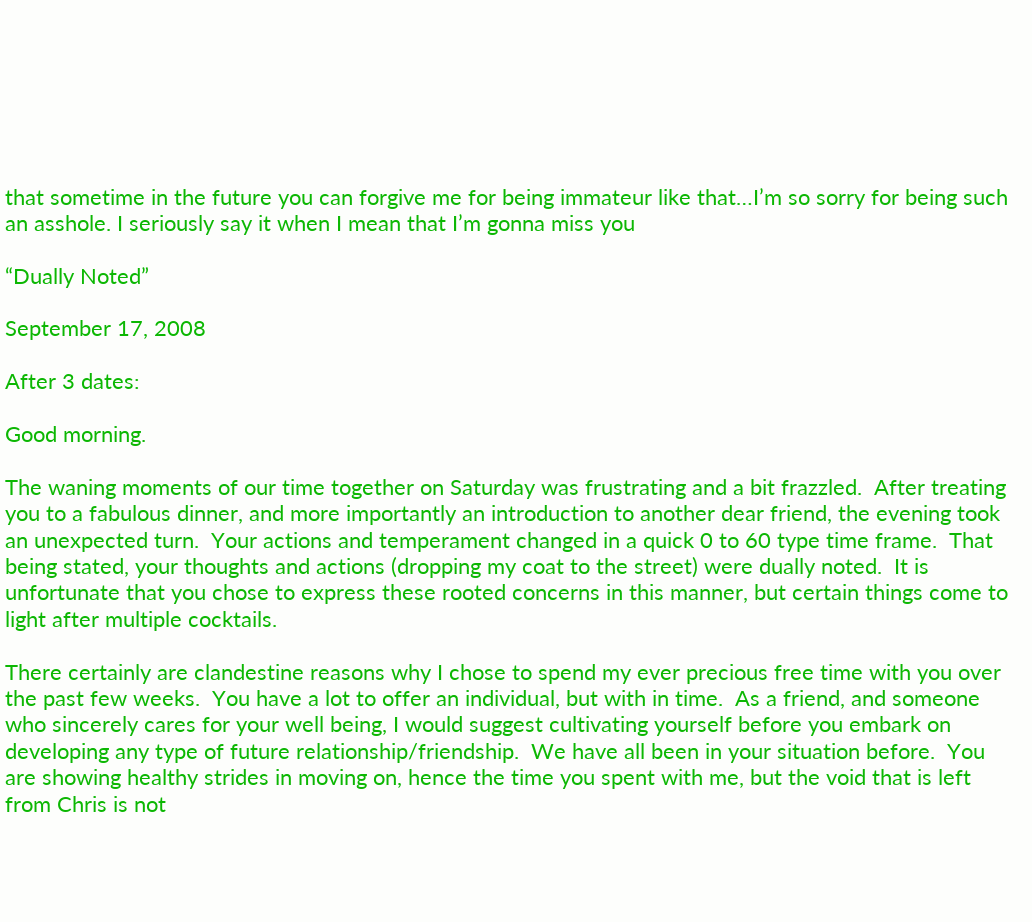that sometime in the future you can forgive me for being immateur like that…I’m so sorry for being such an asshole. I seriously say it when I mean that I’m gonna miss you

“Dually Noted”

September 17, 2008

After 3 dates:

Good morning.

The waning moments of our time together on Saturday was frustrating and a bit frazzled.  After treating you to a fabulous dinner, and more importantly an introduction to another dear friend, the evening took an unexpected turn.  Your actions and temperament changed in a quick 0 to 60 type time frame.  That being stated, your thoughts and actions (dropping my coat to the street) were dually noted.  It is unfortunate that you chose to express these rooted concerns in this manner, but certain things come to light after multiple cocktails.

There certainly are clandestine reasons why I chose to spend my ever precious free time with you over the past few weeks.  You have a lot to offer an individual, but with in time.  As a friend, and someone who sincerely cares for your well being, I would suggest cultivating yourself before you embark on developing any type of future relationship/friendship.  We have all been in your situation before.  You are showing healthy strides in moving on, hence the time you spent with me, but the void that is left from Chris is not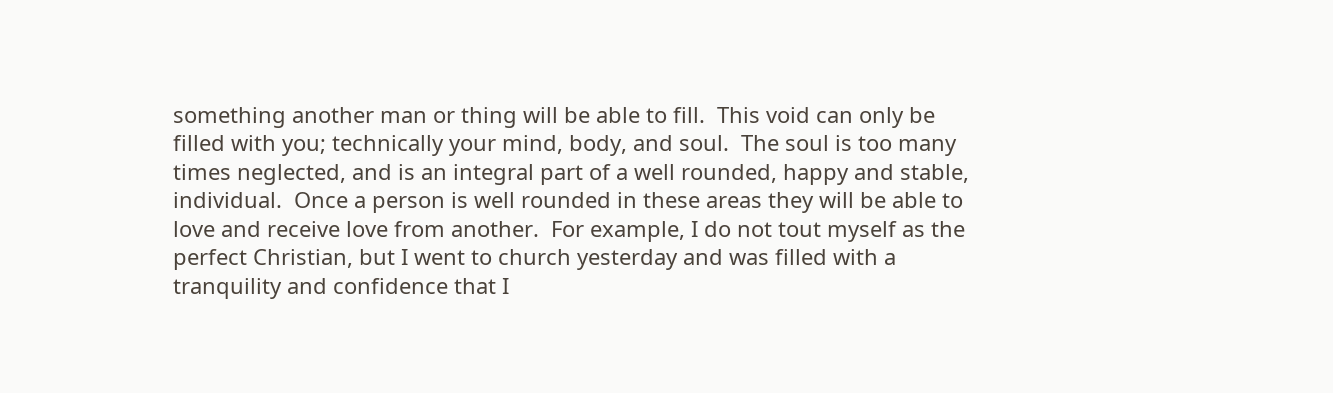something another man or thing will be able to fill.  This void can only be filled with you; technically your mind, body, and soul.  The soul is too many times neglected, and is an integral part of a well rounded, happy and stable, individual.  Once a person is well rounded in these areas they will be able to love and receive love from another.  For example, I do not tout myself as the perfect Christian, but I went to church yesterday and was filled with a tranquility and confidence that I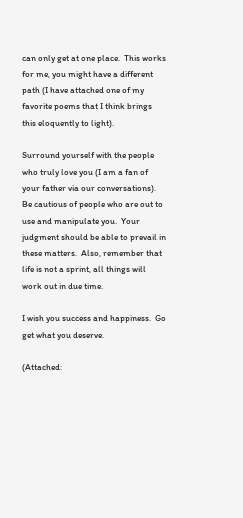can only get at one place.  This works for me, you might have a different path (I have attached one of my favorite poems that I think brings this eloquently to light).

Surround yourself with the people who truly love you (I am a fan of your father via our conversations).  Be cautious of people who are out to use and manipulate you.  Your judgment should be able to prevail in these matters.  Also, remember that life is not a sprint, all things will work out in due time.

I wish you success and happiness.  Go get what you deserve.

(Attached: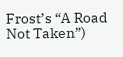Frost’s “A Road Not Taken”)